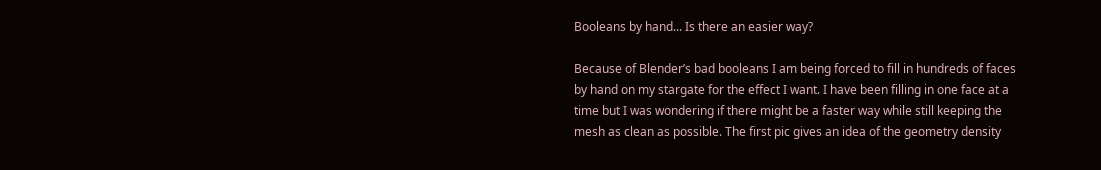Booleans by hand... Is there an easier way?

Because of Blender’s bad booleans I am being forced to fill in hundreds of faces by hand on my stargate for the effect I want. I have been filling in one face at a time but I was wondering if there might be a faster way while still keeping the mesh as clean as possible. The first pic gives an idea of the geometry density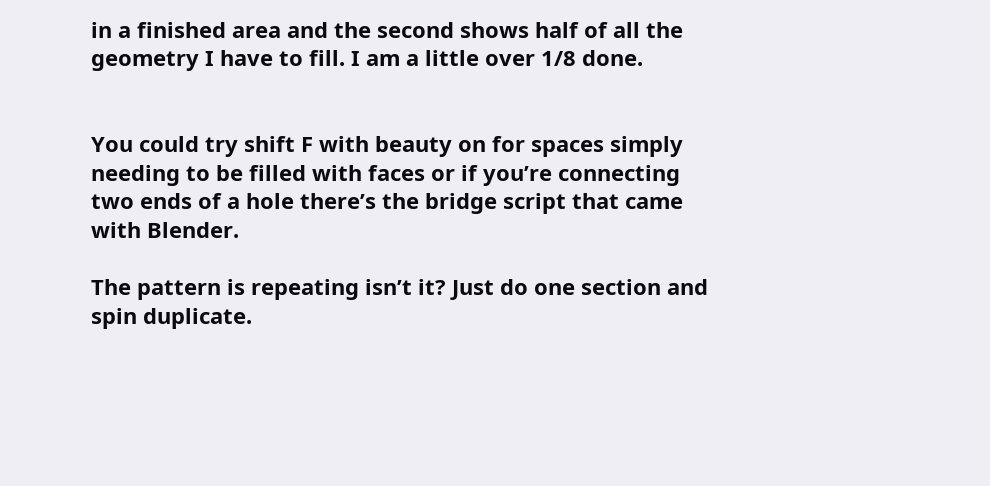in a finished area and the second shows half of all the geometry I have to fill. I am a little over 1/8 done.


You could try shift F with beauty on for spaces simply needing to be filled with faces or if you’re connecting two ends of a hole there’s the bridge script that came with Blender.

The pattern is repeating isn’t it? Just do one section and spin duplicate.